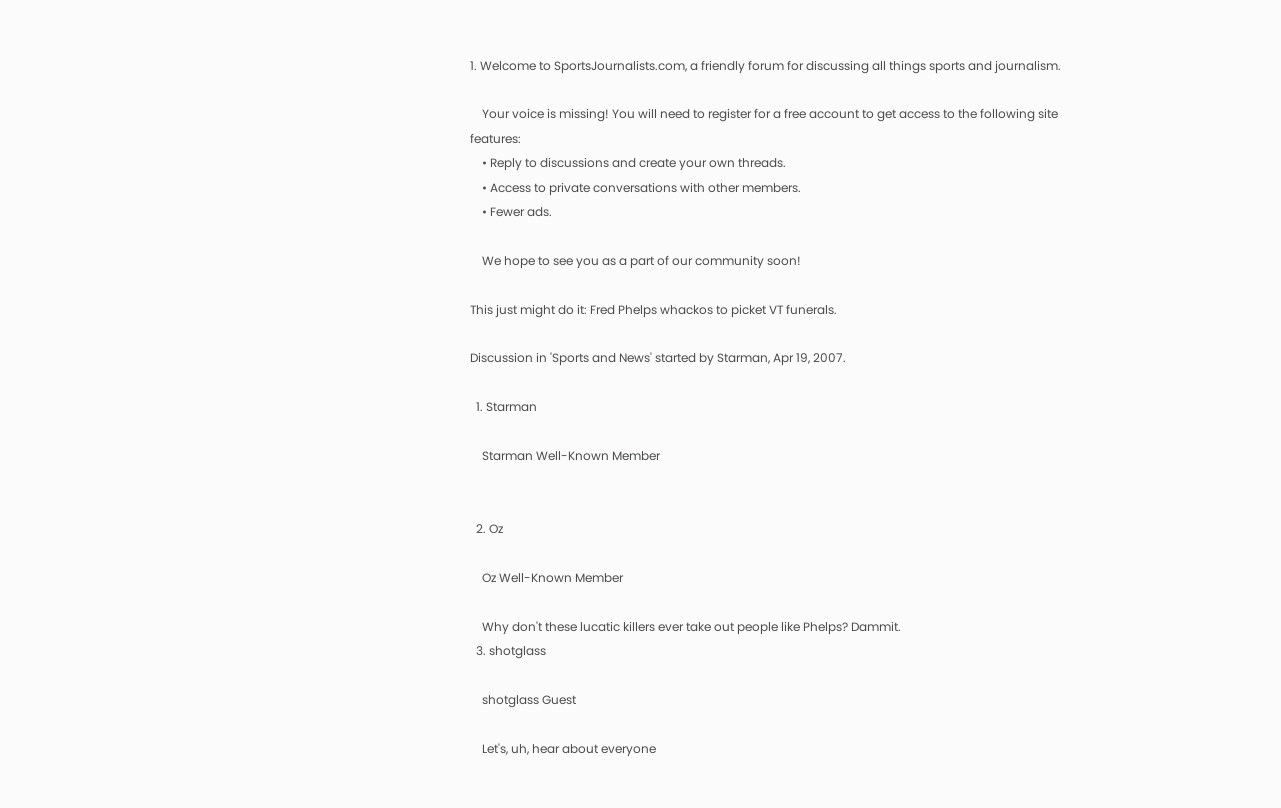1. Welcome to SportsJournalists.com, a friendly forum for discussing all things sports and journalism.

    Your voice is missing! You will need to register for a free account to get access to the following site features:
    • Reply to discussions and create your own threads.
    • Access to private conversations with other members.
    • Fewer ads.

    We hope to see you as a part of our community soon!

This just might do it: Fred Phelps whackos to picket VT funerals.

Discussion in 'Sports and News' started by Starman, Apr 19, 2007.

  1. Starman

    Starman Well-Known Member


  2. Oz

    Oz Well-Known Member

    Why don't these lucatic killers ever take out people like Phelps? Dammit.
  3. shotglass

    shotglass Guest

    Let's, uh, hear about everyone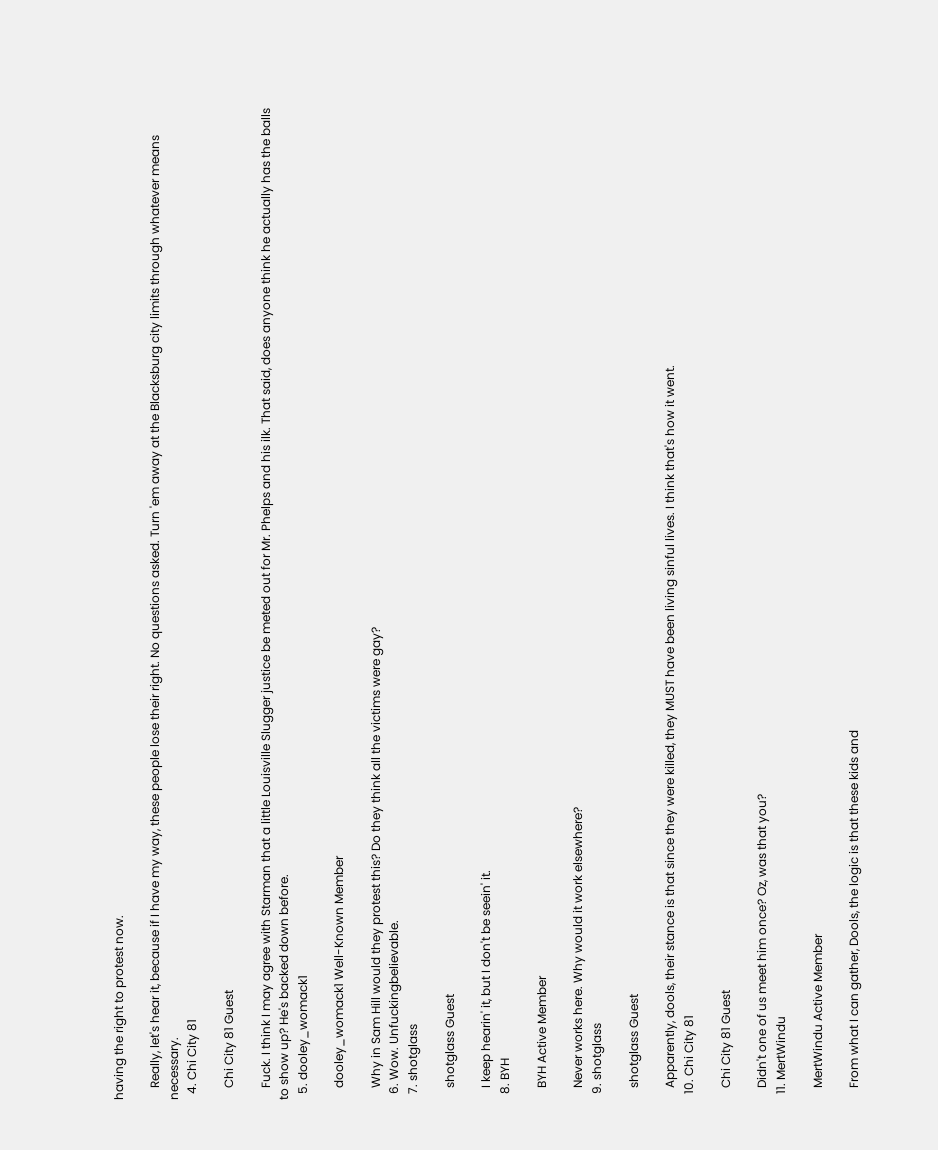having the right to protest now.

    Really, let's hear it, because if I have my way, these people lose their right. No questions asked. Turn 'em away at the Blacksburg city limits through whatever means necessary.
  4. Chi City 81

    Chi City 81 Guest

    Fuck. I think I may agree with Starman that a little Louisville Slugger justice be meted out for Mr. Phelps and his ilk. That said, does anyone think he actually has the balls to show up? He's backed down before.
  5. dooley_womack1

    dooley_womack1 Well-Known Member

    Why in Sam Hill would they protest this? Do they think all the victims were gay?
  6. Wow. Unfuckingbelievable.
  7. shotglass

    shotglass Guest

    I keep hearin' it, but I don't be seein' it.
  8. BYH

    BYH Active Member

    Never works here. Why would it work elsewhere?
  9. shotglass

    shotglass Guest

    Apparently, dools, their stance is that since they were killed, they MUST have been living sinful lives. I think that's how it went.
  10. Chi City 81

    Chi City 81 Guest

    Didn't one of us meet him once? Oz, was that you?
  11. MertWindu

    MertWindu Active Member

    From what I can gather, Dools, the logic is that these kids and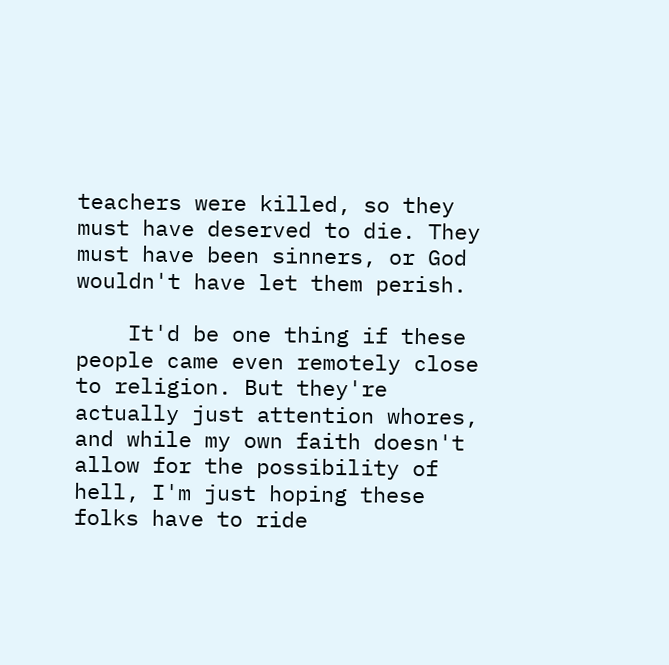teachers were killed, so they must have deserved to die. They must have been sinners, or God wouldn't have let them perish.

    It'd be one thing if these people came even remotely close to religion. But they're actually just attention whores, and while my own faith doesn't allow for the possibility of hell, I'm just hoping these folks have to ride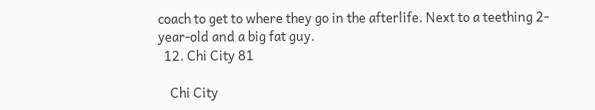coach to get to where they go in the afterlife. Next to a teething 2-year-old and a big fat guy.
  12. Chi City 81

    Chi City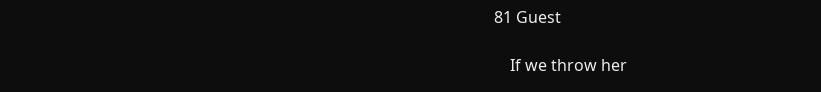81 Guest

    If we throw her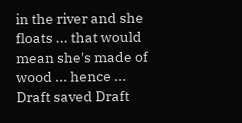in the river and she floats ... that would mean she's made of wood ... hence ...
Draft saved Draft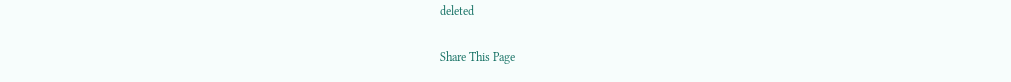deleted

Share This Page